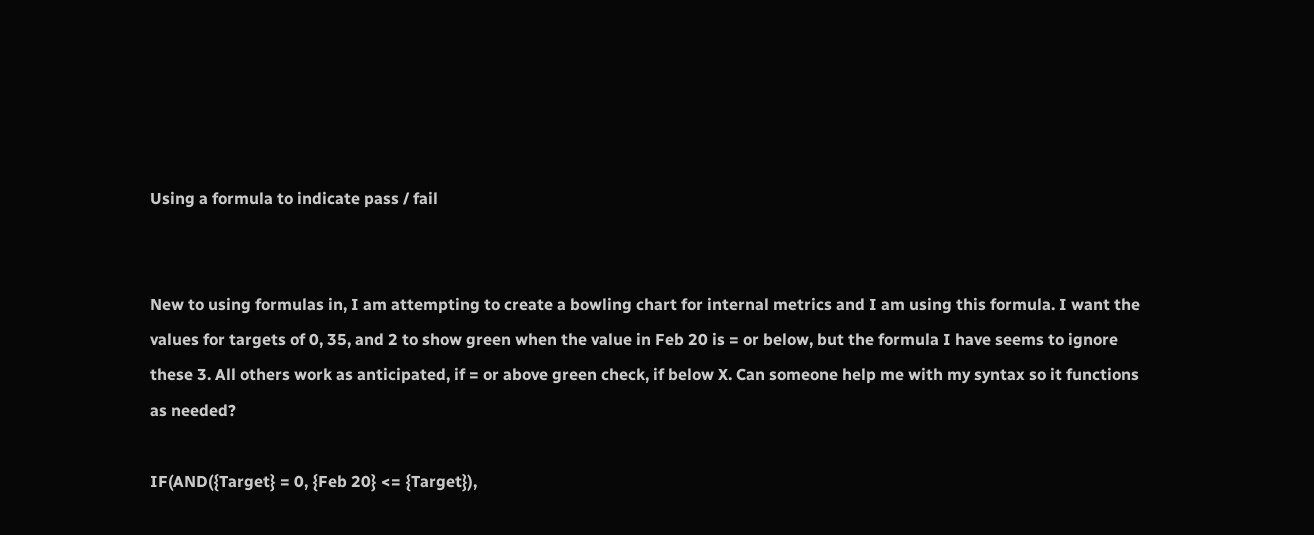Using a formula to indicate pass / fail


New to using formulas in, I am attempting to create a bowling chart for internal metrics and I am using this formula. I want the values for targets of 0, 35, and 2 to show green when the value in Feb 20 is = or below, but the formula I have seems to ignore these 3. All others work as anticipated, if = or above green check, if below X. Can someone help me with my syntax so it functions as needed?

IF(AND({Target} = 0, {Feb 20} <= {Target}),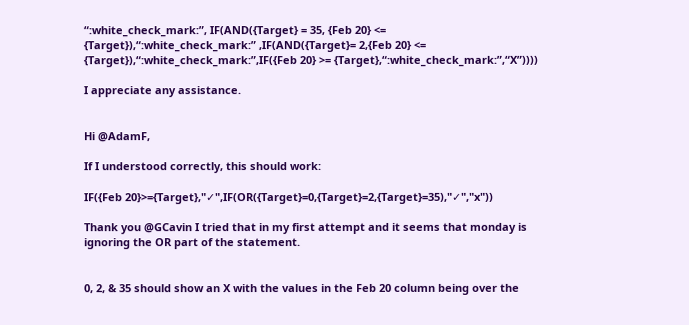“:white_check_mark:”, IF(AND({Target} = 35, {Feb 20} <= {Target}),“:white_check_mark:” ,IF(AND({Target}= 2,{Feb 20} <= {Target}),“:white_check_mark:”,IF({Feb 20} >= {Target},“:white_check_mark:”,“X”))))

I appreciate any assistance.


Hi @AdamF,

If I understood correctly, this should work:

IF({Feb 20}>={Target},"✓",IF(OR({Target}=0,{Target}=2,{Target}=35),"✓","x"))

Thank you @GCavin I tried that in my first attempt and it seems that monday is ignoring the OR part of the statement.


0, 2, & 35 should show an X with the values in the Feb 20 column being over the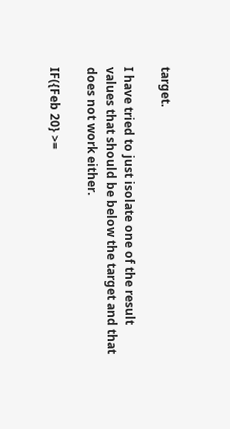target.

I have tried to just isolate one of the result values that should be below the target and that does not work either.

IF({Feb 20} >=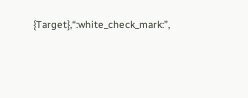{Target},“:white_check_mark:”,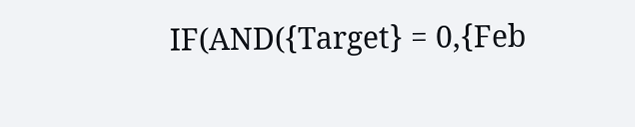IF(AND({Target} = 0,{Feb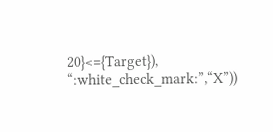20}<={Target}), “:white_check_mark:”,“X”))